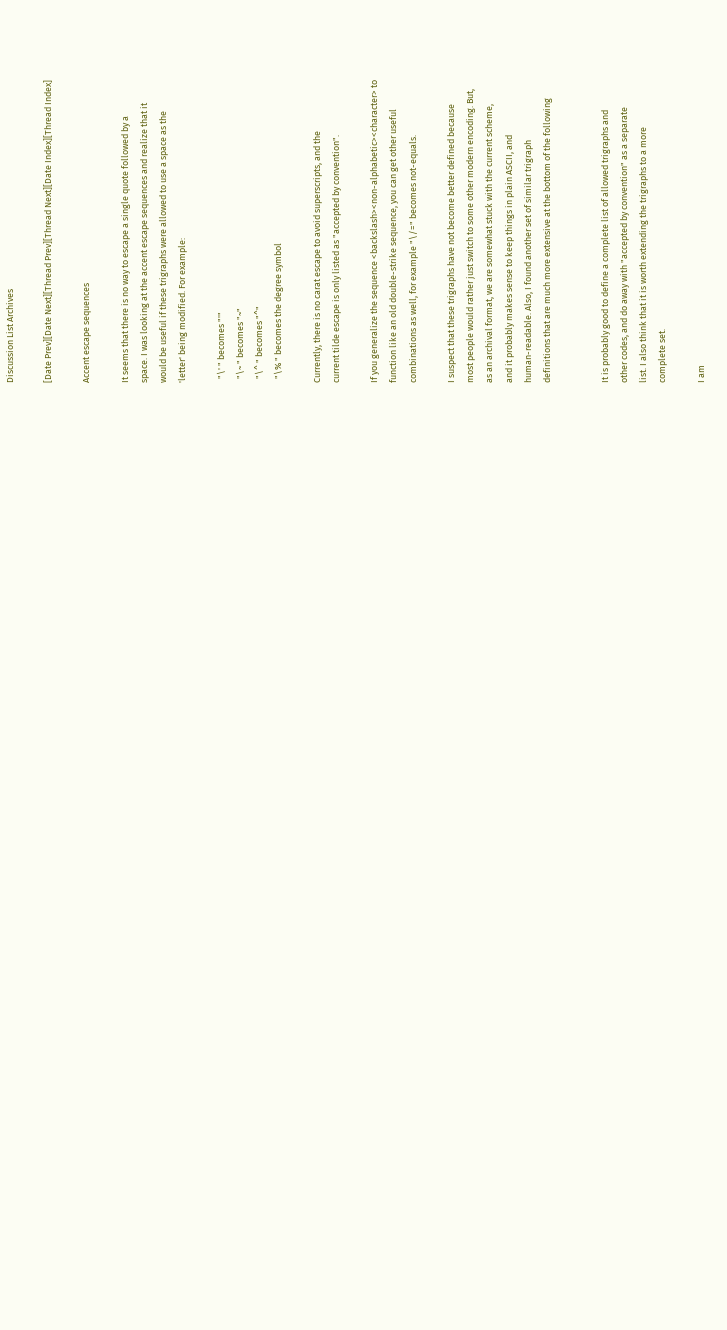Discussion List Archives

[Date Prev][Date Next][Thread Prev][Thread Next][Date Index][Thread Index]

Accent escape sequences

It seems that there is no way to escape a single quote followed by a
space. I was looking at the accent escape sequences and realize that it
would be useful if these trigraphs were allowed to use a space as the
'letter' being modified. For example:

  "\' " becomes "'"
  "\~ " becomes "~"
  "\^ " becomes "^"
  "\% " becomes the degree symbol

Currently, there is no carat escape to avoid superscripts, and the
current tilde escape is only listed as "accepted by convention".

If you generalize the sequence <backslash><non-alphabetic><character> to
function like an old double-strike sequence, you can get other useful
combinations as well, for example "\/=" becomes not-equals.

I suspect that these trigraphs have not become better defined because
most people would rather just switch to some other modern encoding. But,
as an archival format, we are somewhat stuck with the current scheme,
and it probably makes sense to keep things in plain ASCII, and
human-readable. Also, I found another set of similar trigraph
definitions that are much more extensive at the bottom of the following


It is probably good to define a complete list of allowed trigraphs and
other codes, and do away with "accepted by convention" as a separate
list. I also think that it is worth extending the trigraphs to a more
complete set.

I am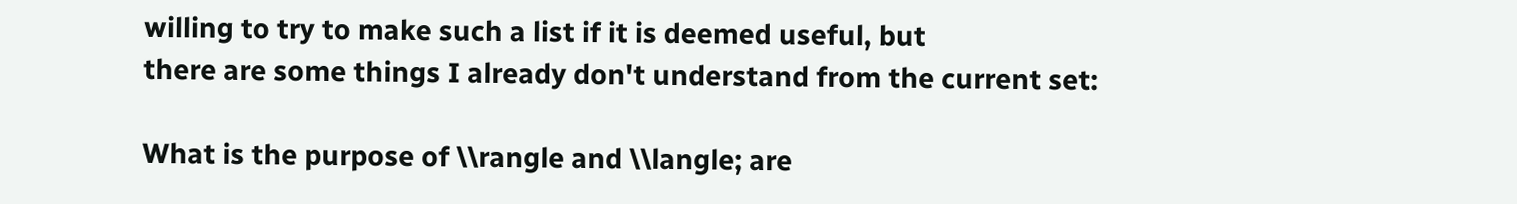willing to try to make such a list if it is deemed useful, but
there are some things I already don't understand from the current set:

What is the purpose of \\rangle and \\langle; are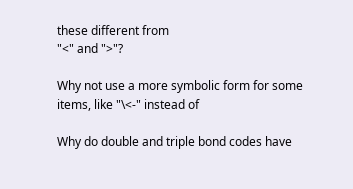these different from
"<" and ">"?

Why not use a more symbolic form for some items, like "\<-" instead of

Why do double and triple bond codes have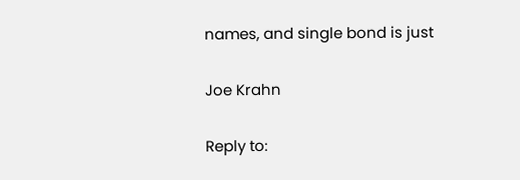names, and single bond is just

Joe Krahn

Reply to: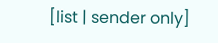[list | sender only]